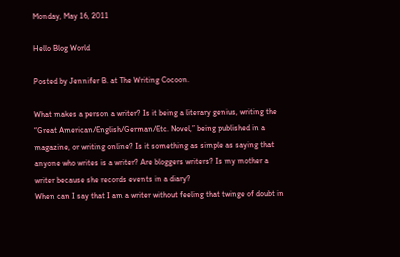Monday, May 16, 2011

Hello Blog World

Posted by Jennifer B. at The Writing Cocoon.

What makes a person a writer? Is it being a literary genius, writing the “Great American/English/German/Etc. Novel,” being published in a magazine, or writing online? Is it something as simple as saying that anyone who writes is a writer? Are bloggers writers? Is my mother a writer because she records events in a diary?
When can I say that I am a writer without feeling that twinge of doubt in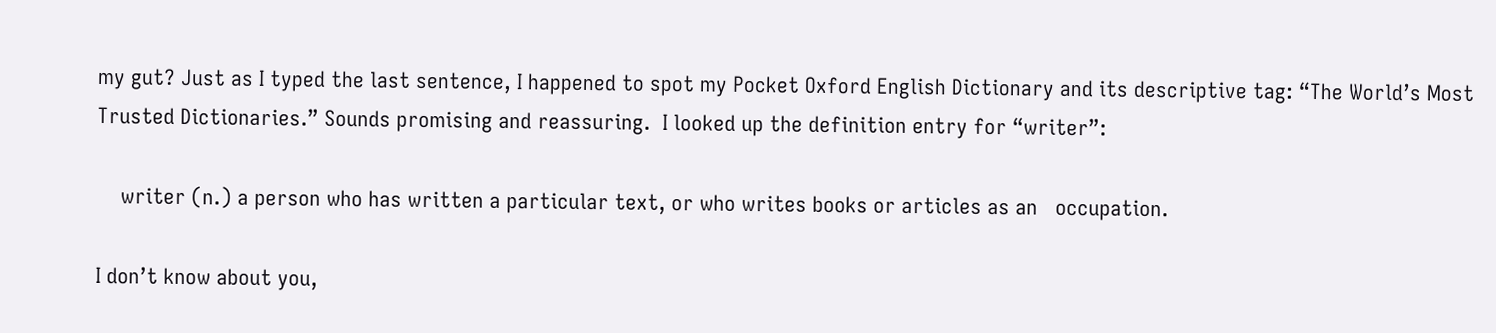my gut? Just as I typed the last sentence, I happened to spot my Pocket Oxford English Dictionary and its descriptive tag: “The World’s Most Trusted Dictionaries.” Sounds promising and reassuring.  I looked up the definition entry for “writer”:

    writer (n.) a person who has written a particular text, or who writes books or articles as an   occupation.

I don’t know about you,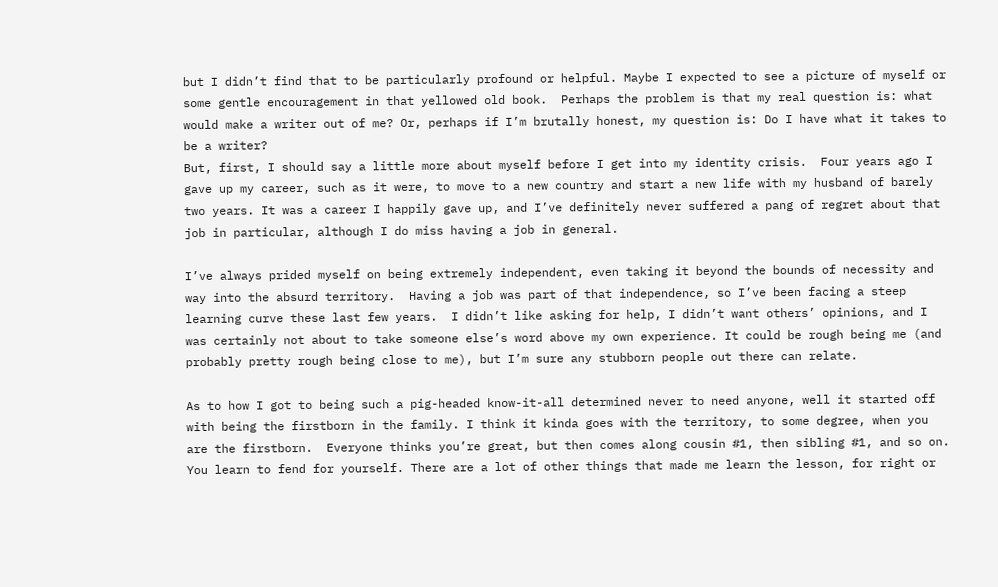but I didn’t find that to be particularly profound or helpful. Maybe I expected to see a picture of myself or some gentle encouragement in that yellowed old book.  Perhaps the problem is that my real question is: what would make a writer out of me? Or, perhaps if I’m brutally honest, my question is: Do I have what it takes to be a writer?
But, first, I should say a little more about myself before I get into my identity crisis.  Four years ago I gave up my career, such as it were, to move to a new country and start a new life with my husband of barely two years. It was a career I happily gave up, and I’ve definitely never suffered a pang of regret about that job in particular, although I do miss having a job in general.

I’ve always prided myself on being extremely independent, even taking it beyond the bounds of necessity and way into the absurd territory.  Having a job was part of that independence, so I’ve been facing a steep learning curve these last few years.  I didn’t like asking for help, I didn’t want others’ opinions, and I was certainly not about to take someone else’s word above my own experience. It could be rough being me (and probably pretty rough being close to me), but I’m sure any stubborn people out there can relate.

As to how I got to being such a pig-headed know-it-all determined never to need anyone, well it started off with being the firstborn in the family. I think it kinda goes with the territory, to some degree, when you are the firstborn.  Everyone thinks you’re great, but then comes along cousin #1, then sibling #1, and so on.  You learn to fend for yourself. There are a lot of other things that made me learn the lesson, for right or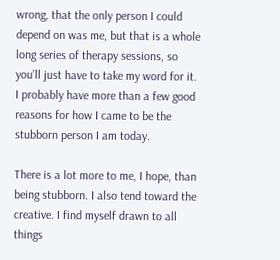wrong, that the only person I could depend on was me, but that is a whole long series of therapy sessions, so you’ll just have to take my word for it.  I probably have more than a few good reasons for how I came to be the stubborn person I am today.

There is a lot more to me, I hope, than being stubborn. I also tend toward the creative. I find myself drawn to all things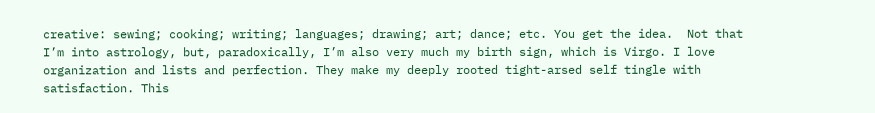creative: sewing; cooking; writing; languages; drawing; art; dance; etc. You get the idea.  Not that I’m into astrology, but, paradoxically, I’m also very much my birth sign, which is Virgo. I love organization and lists and perfection. They make my deeply rooted tight-arsed self tingle with satisfaction. This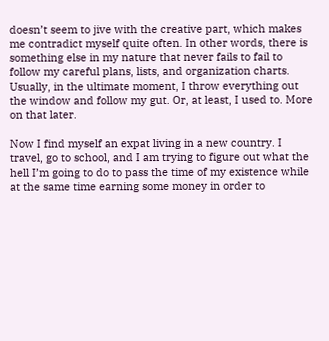doesn’t seem to jive with the creative part, which makes me contradict myself quite often. In other words, there is something else in my nature that never fails to fail to follow my careful plans, lists, and organization charts.  Usually, in the ultimate moment, I throw everything out the window and follow my gut. Or, at least, I used to. More on that later.

Now I find myself an expat living in a new country. I travel, go to school, and I am trying to figure out what the hell I’m going to do to pass the time of my existence while at the same time earning some money in order to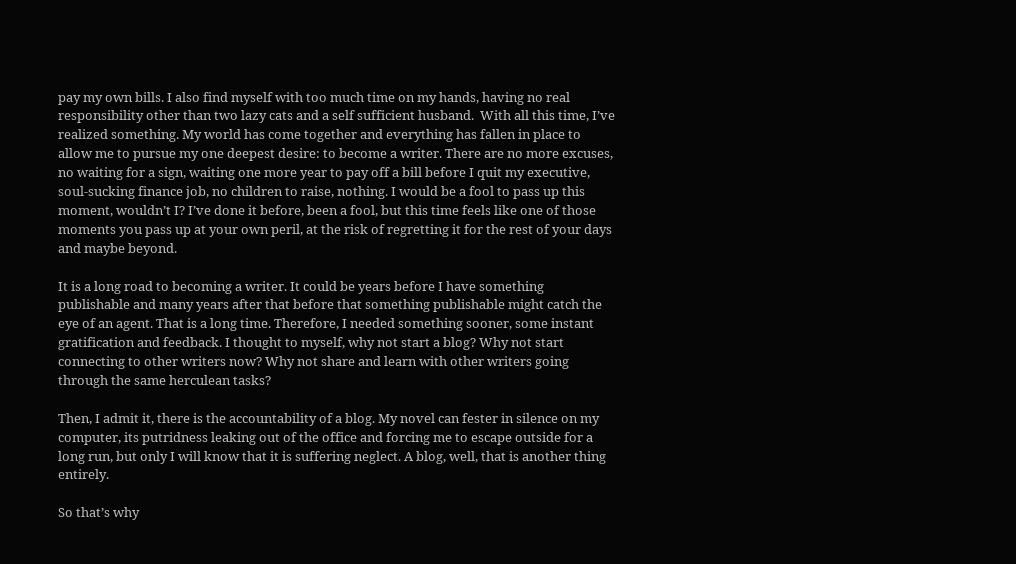pay my own bills. I also find myself with too much time on my hands, having no real responsibility other than two lazy cats and a self sufficient husband.  With all this time, I’ve realized something. My world has come together and everything has fallen in place to allow me to pursue my one deepest desire: to become a writer. There are no more excuses, no waiting for a sign, waiting one more year to pay off a bill before I quit my executive, soul-sucking finance job, no children to raise, nothing. I would be a fool to pass up this moment, wouldn’t I? I’ve done it before, been a fool, but this time feels like one of those moments you pass up at your own peril, at the risk of regretting it for the rest of your days and maybe beyond.

It is a long road to becoming a writer. It could be years before I have something publishable and many years after that before that something publishable might catch the eye of an agent. That is a long time. Therefore, I needed something sooner, some instant gratification and feedback. I thought to myself, why not start a blog? Why not start connecting to other writers now? Why not share and learn with other writers going through the same herculean tasks?

Then, I admit it, there is the accountability of a blog. My novel can fester in silence on my computer, its putridness leaking out of the office and forcing me to escape outside for a long run, but only I will know that it is suffering neglect. A blog, well, that is another thing entirely.

So that’s why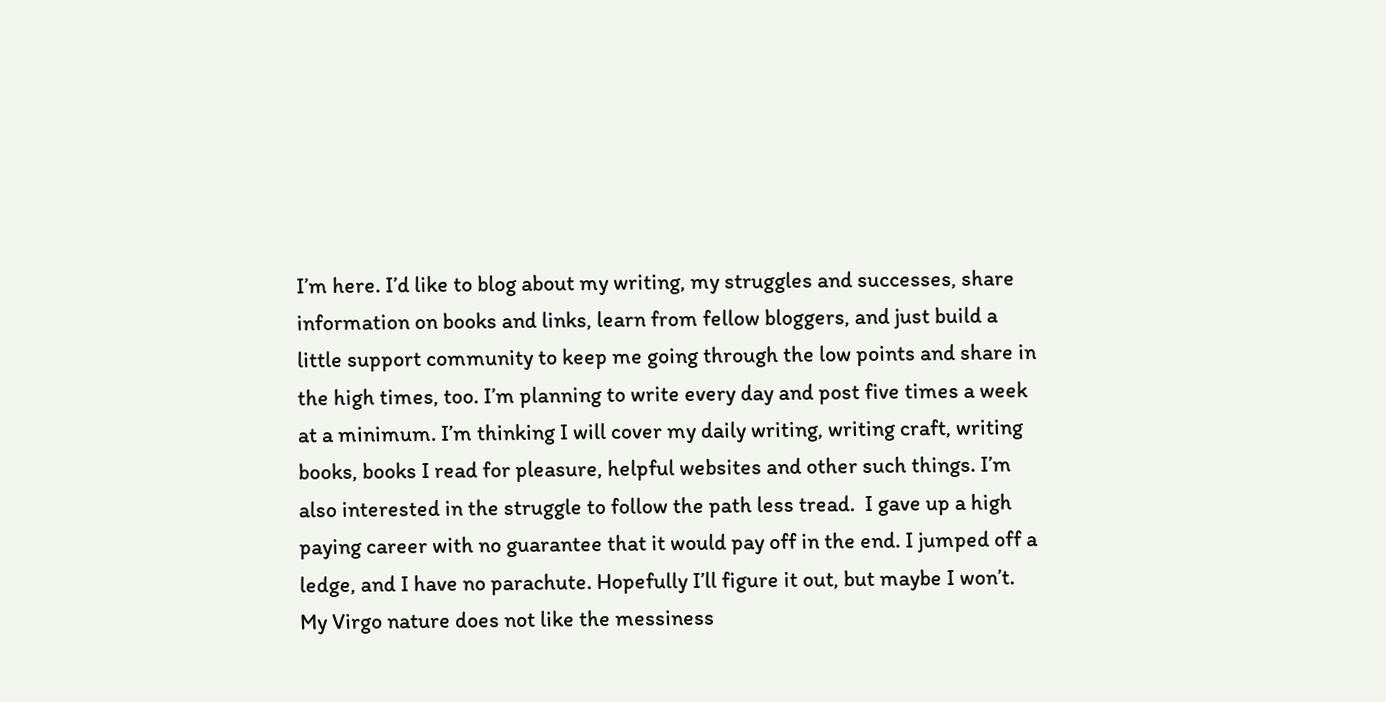I’m here. I’d like to blog about my writing, my struggles and successes, share information on books and links, learn from fellow bloggers, and just build a little support community to keep me going through the low points and share in the high times, too. I’m planning to write every day and post five times a week at a minimum. I’m thinking I will cover my daily writing, writing craft, writing books, books I read for pleasure, helpful websites and other such things. I’m also interested in the struggle to follow the path less tread.  I gave up a high paying career with no guarantee that it would pay off in the end. I jumped off a ledge, and I have no parachute. Hopefully I’ll figure it out, but maybe I won’t.  My Virgo nature does not like the messiness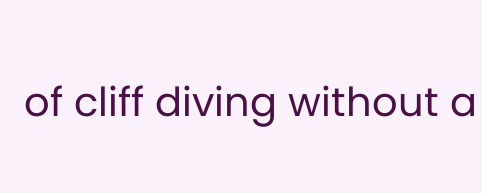of cliff diving without a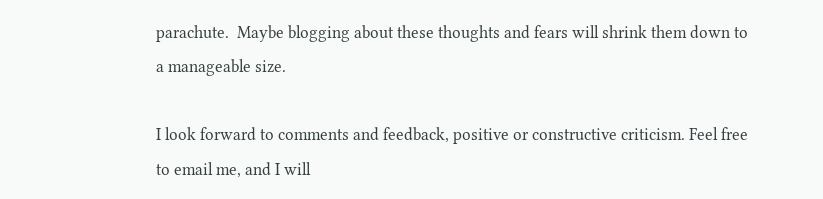parachute.  Maybe blogging about these thoughts and fears will shrink them down to a manageable size.

I look forward to comments and feedback, positive or constructive criticism. Feel free to email me, and I will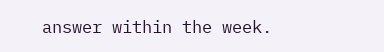answer within the week.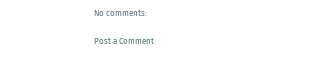No comments:

Post a Comment